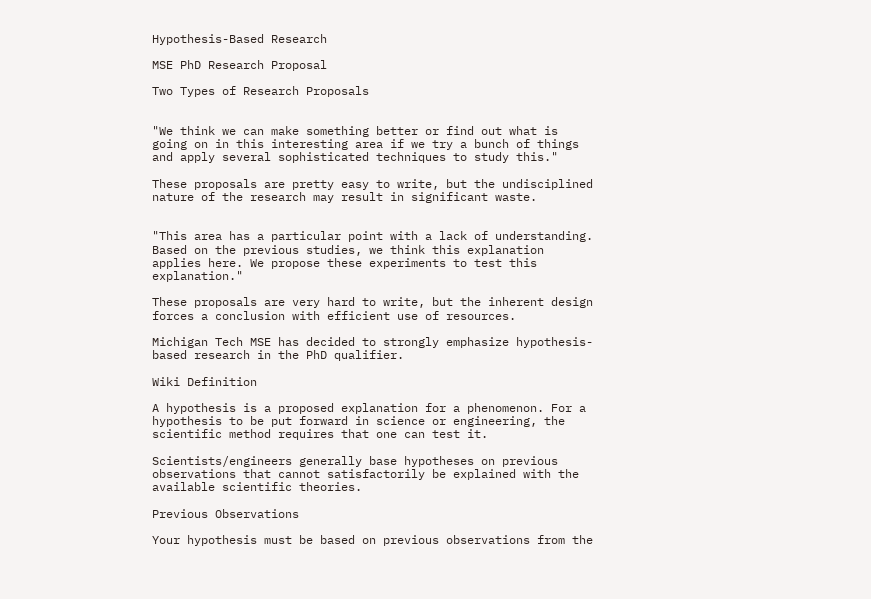Hypothesis-Based Research

MSE PhD Research Proposal

Two Types of Research Proposals


"We think we can make something better or find out what is going on in this interesting area if we try a bunch of things and apply several sophisticated techniques to study this."

These proposals are pretty easy to write, but the undisciplined nature of the research may result in significant waste.


"This area has a particular point with a lack of understanding. Based on the previous studies, we think this explanation applies here. We propose these experiments to test this explanation."

These proposals are very hard to write, but the inherent design forces a conclusion with efficient use of resources.

Michigan Tech MSE has decided to strongly emphasize hypothesis-based research in the PhD qualifier.

Wiki Definition

A hypothesis is a proposed explanation for a phenomenon. For a hypothesis to be put forward in science or engineering, the scientific method requires that one can test it.

Scientists/engineers generally base hypotheses on previous observations that cannot satisfactorily be explained with the available scientific theories.

Previous Observations

Your hypothesis must be based on previous observations from the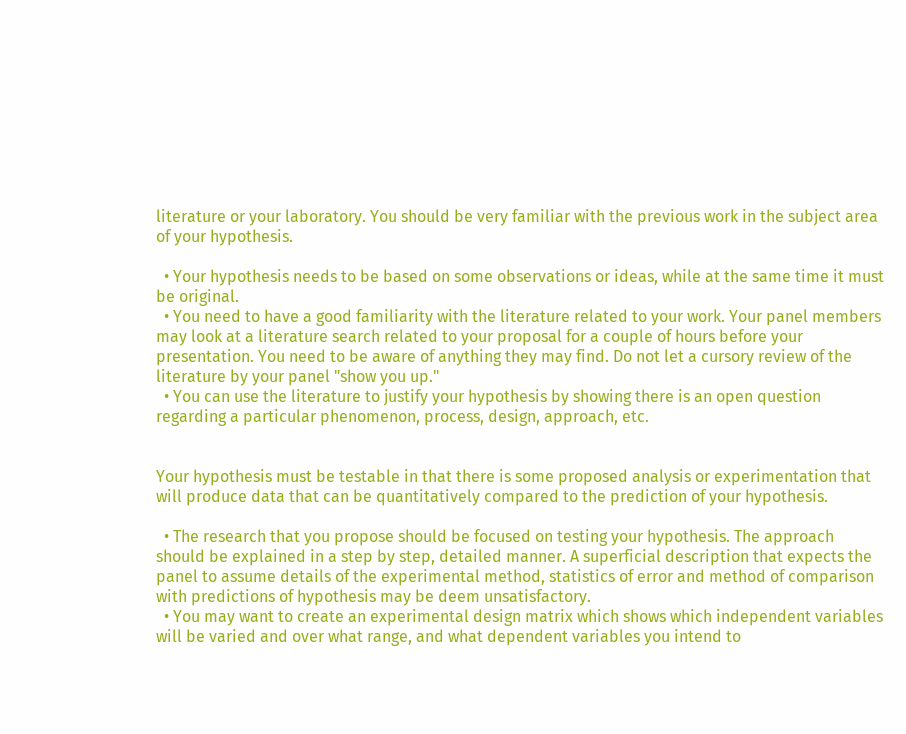literature or your laboratory. You should be very familiar with the previous work in the subject area of your hypothesis.

  • Your hypothesis needs to be based on some observations or ideas, while at the same time it must be original.
  • You need to have a good familiarity with the literature related to your work. Your panel members may look at a literature search related to your proposal for a couple of hours before your presentation. You need to be aware of anything they may find. Do not let a cursory review of the literature by your panel "show you up."
  • You can use the literature to justify your hypothesis by showing there is an open question regarding a particular phenomenon, process, design, approach, etc.


Your hypothesis must be testable in that there is some proposed analysis or experimentation that will produce data that can be quantitatively compared to the prediction of your hypothesis.

  • The research that you propose should be focused on testing your hypothesis. The approach should be explained in a step by step, detailed manner. A superficial description that expects the panel to assume details of the experimental method, statistics of error and method of comparison with predictions of hypothesis may be deem unsatisfactory.
  • You may want to create an experimental design matrix which shows which independent variables will be varied and over what range, and what dependent variables you intend to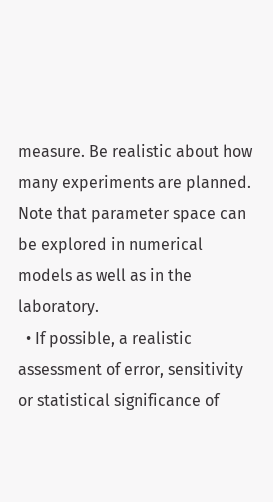measure. Be realistic about how many experiments are planned. Note that parameter space can be explored in numerical models as well as in the laboratory.
  • If possible, a realistic assessment of error, sensitivity or statistical significance of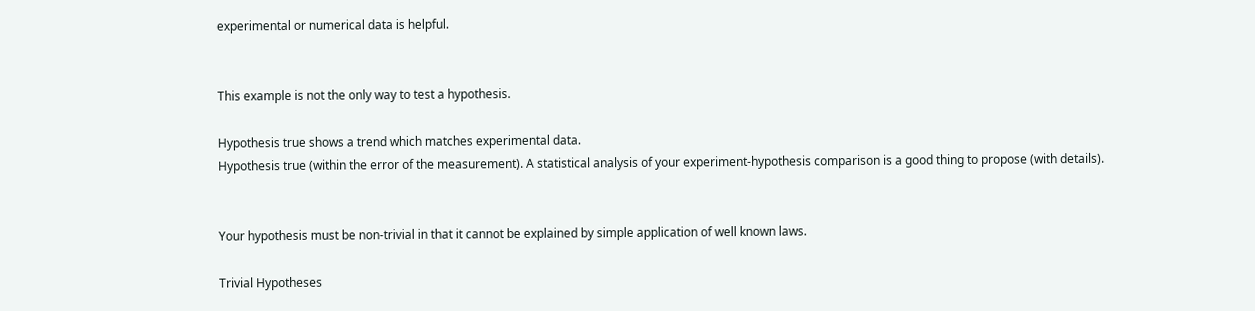experimental or numerical data is helpful.


This example is not the only way to test a hypothesis.

Hypothesis true shows a trend which matches experimental data.
Hypothesis true (within the error of the measurement). A statistical analysis of your experiment-hypothesis comparison is a good thing to propose (with details).


Your hypothesis must be non-trivial in that it cannot be explained by simple application of well known laws.

Trivial Hypotheses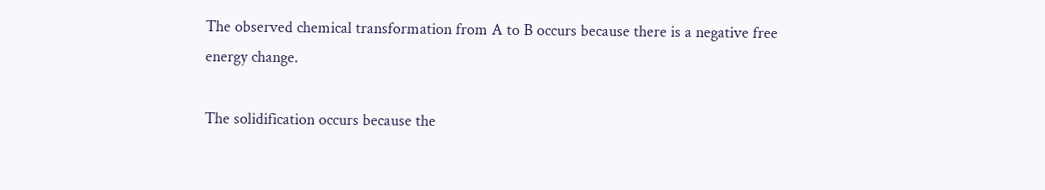The observed chemical transformation from A to B occurs because there is a negative free energy change.

The solidification occurs because the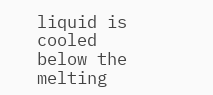liquid is cooled below the melting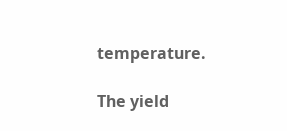temperature.

The yield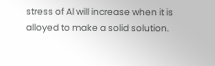stress of Al will increase when it is alloyed to make a solid solution.